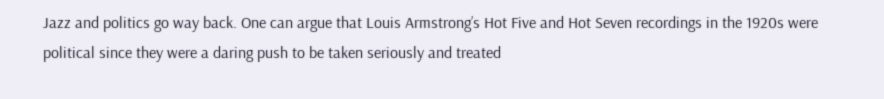Jazz and politics go way back. One can argue that Louis Armstrong’s Hot Five and Hot Seven recordings in the 1920s were political since they were a daring push to be taken seriously and treated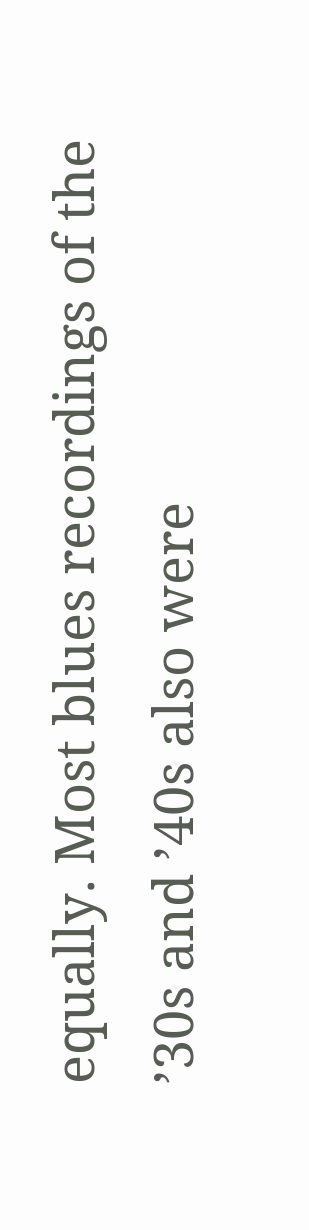equally. Most blues recordings of the ’30s and ’40s also were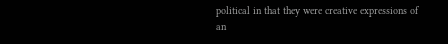political in that they were creative expressions of an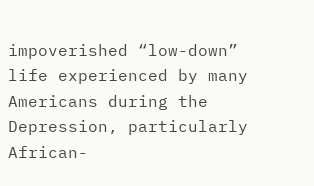impoverished “low-down” life experienced by many Americans during the Depression, particularly African-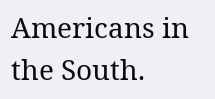Americans in the South.